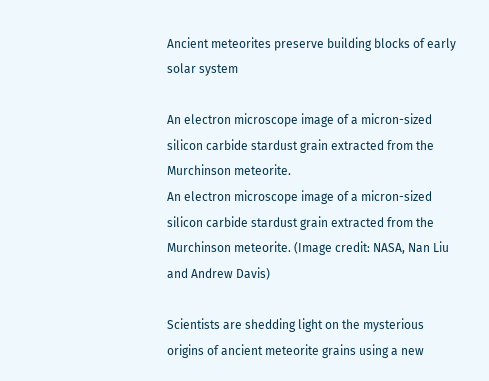Ancient meteorites preserve building blocks of early solar system

An electron microscope image of a micron-sized silicon carbide stardust grain extracted from the Murchinson meteorite.
An electron microscope image of a micron-sized silicon carbide stardust grain extracted from the Murchinson meteorite. (Image credit: NASA, Nan Liu and Andrew Davis)

Scientists are shedding light on the mysterious origins of ancient meteorite grains using a new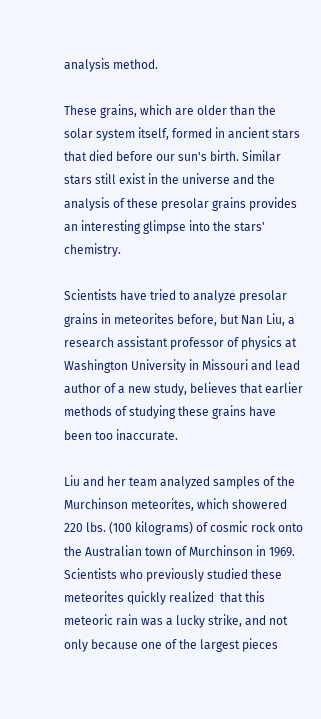analysis method.

These grains, which are older than the solar system itself, formed in ancient stars that died before our sun's birth. Similar stars still exist in the universe and the analysis of these presolar grains provides an interesting glimpse into the stars' chemistry.

Scientists have tried to analyze presolar grains in meteorites before, but Nan Liu, a research assistant professor of physics at Washington University in Missouri and lead author of a new study, believes that earlier methods of studying these grains have been too inaccurate.

Liu and her team analyzed samples of the Murchinson meteorites, which showered 220 lbs. (100 kilograms) of cosmic rock onto the Australian town of Murchinson in 1969. Scientists who previously studied these meteorites quickly realized  that this meteoric rain was a lucky strike, and not only because one of the largest pieces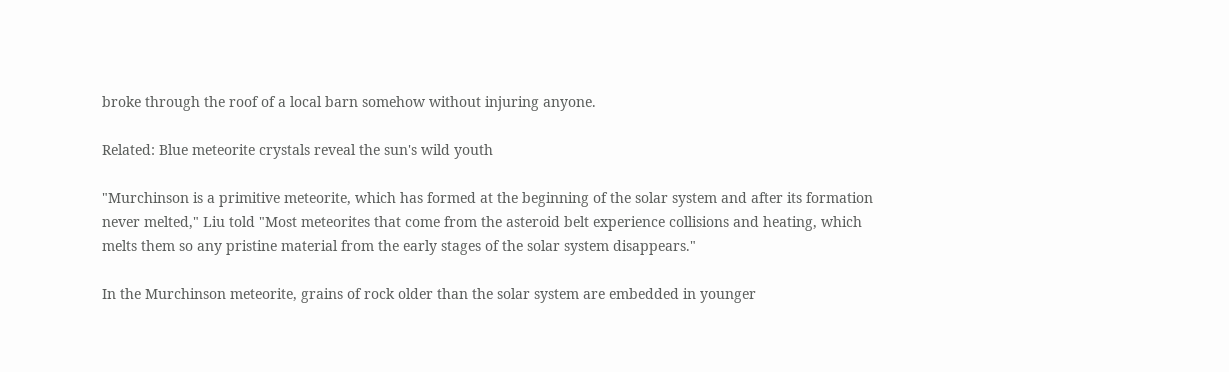broke through the roof of a local barn somehow without injuring anyone.

Related: Blue meteorite crystals reveal the sun's wild youth

"Murchinson is a primitive meteorite, which has formed at the beginning of the solar system and after its formation never melted," Liu told "Most meteorites that come from the asteroid belt experience collisions and heating, which melts them so any pristine material from the early stages of the solar system disappears."

In the Murchinson meteorite, grains of rock older than the solar system are embedded in younger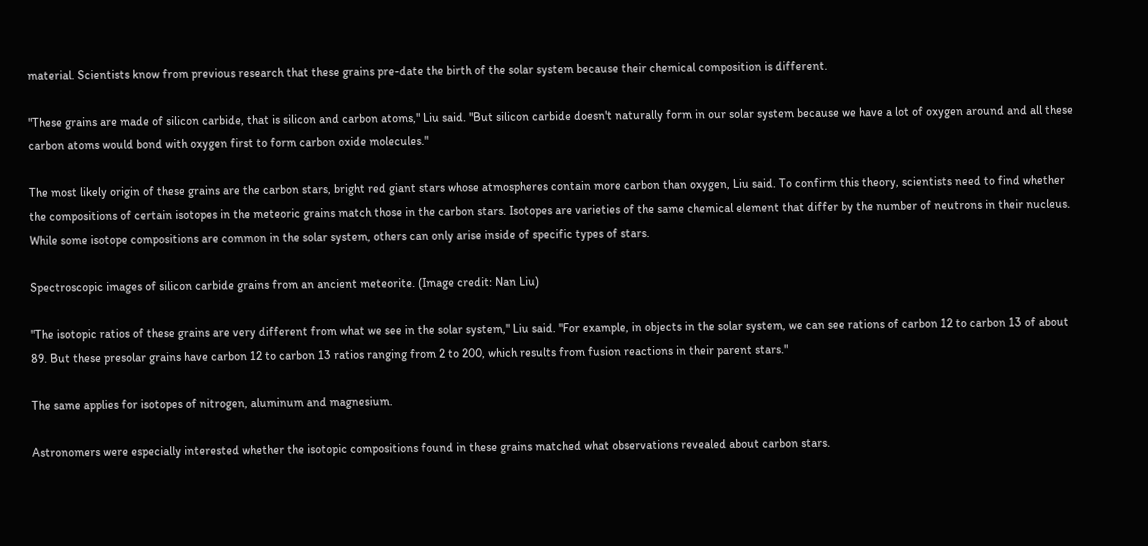material. Scientists know from previous research that these grains pre-date the birth of the solar system because their chemical composition is different.

"These grains are made of silicon carbide, that is silicon and carbon atoms," Liu said. "But silicon carbide doesn't naturally form in our solar system because we have a lot of oxygen around and all these carbon atoms would bond with oxygen first to form carbon oxide molecules."

The most likely origin of these grains are the carbon stars, bright red giant stars whose atmospheres contain more carbon than oxygen, Liu said. To confirm this theory, scientists need to find whether the compositions of certain isotopes in the meteoric grains match those in the carbon stars. Isotopes are varieties of the same chemical element that differ by the number of neutrons in their nucleus. While some isotope compositions are common in the solar system, others can only arise inside of specific types of stars.

Spectroscopic images of silicon carbide grains from an ancient meteorite. (Image credit: Nan Liu)

"The isotopic ratios of these grains are very different from what we see in the solar system," Liu said. "For example, in objects in the solar system, we can see rations of carbon 12 to carbon 13 of about 89. But these presolar grains have carbon 12 to carbon 13 ratios ranging from 2 to 200, which results from fusion reactions in their parent stars."

The same applies for isotopes of nitrogen, aluminum and magnesium.

Astronomers were especially interested whether the isotopic compositions found in these grains matched what observations revealed about carbon stars.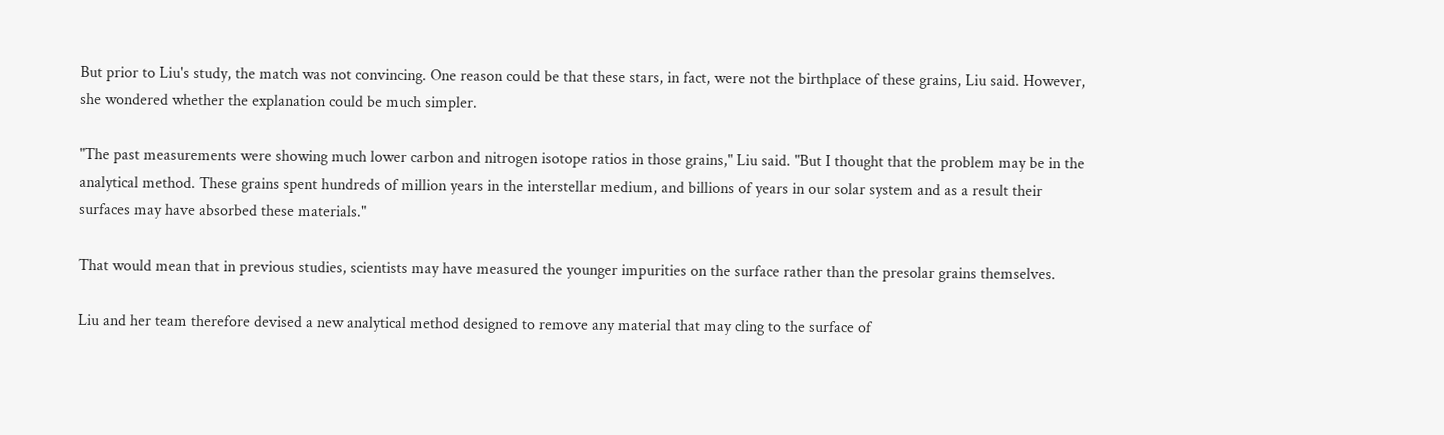But prior to Liu's study, the match was not convincing. One reason could be that these stars, in fact, were not the birthplace of these grains, Liu said. However, she wondered whether the explanation could be much simpler.

"The past measurements were showing much lower carbon and nitrogen isotope ratios in those grains," Liu said. "But I thought that the problem may be in the analytical method. These grains spent hundreds of million years in the interstellar medium, and billions of years in our solar system and as a result their surfaces may have absorbed these materials."

That would mean that in previous studies, scientists may have measured the younger impurities on the surface rather than the presolar grains themselves.

Liu and her team therefore devised a new analytical method designed to remove any material that may cling to the surface of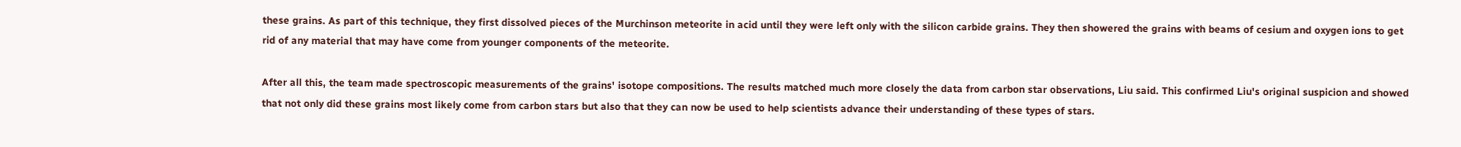these grains. As part of this technique, they first dissolved pieces of the Murchinson meteorite in acid until they were left only with the silicon carbide grains. They then showered the grains with beams of cesium and oxygen ions to get rid of any material that may have come from younger components of the meteorite.

After all this, the team made spectroscopic measurements of the grains' isotope compositions. The results matched much more closely the data from carbon star observations, Liu said. This confirmed Liu's original suspicion and showed that not only did these grains most likely come from carbon stars but also that they can now be used to help scientists advance their understanding of these types of stars.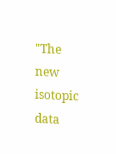"The new isotopic data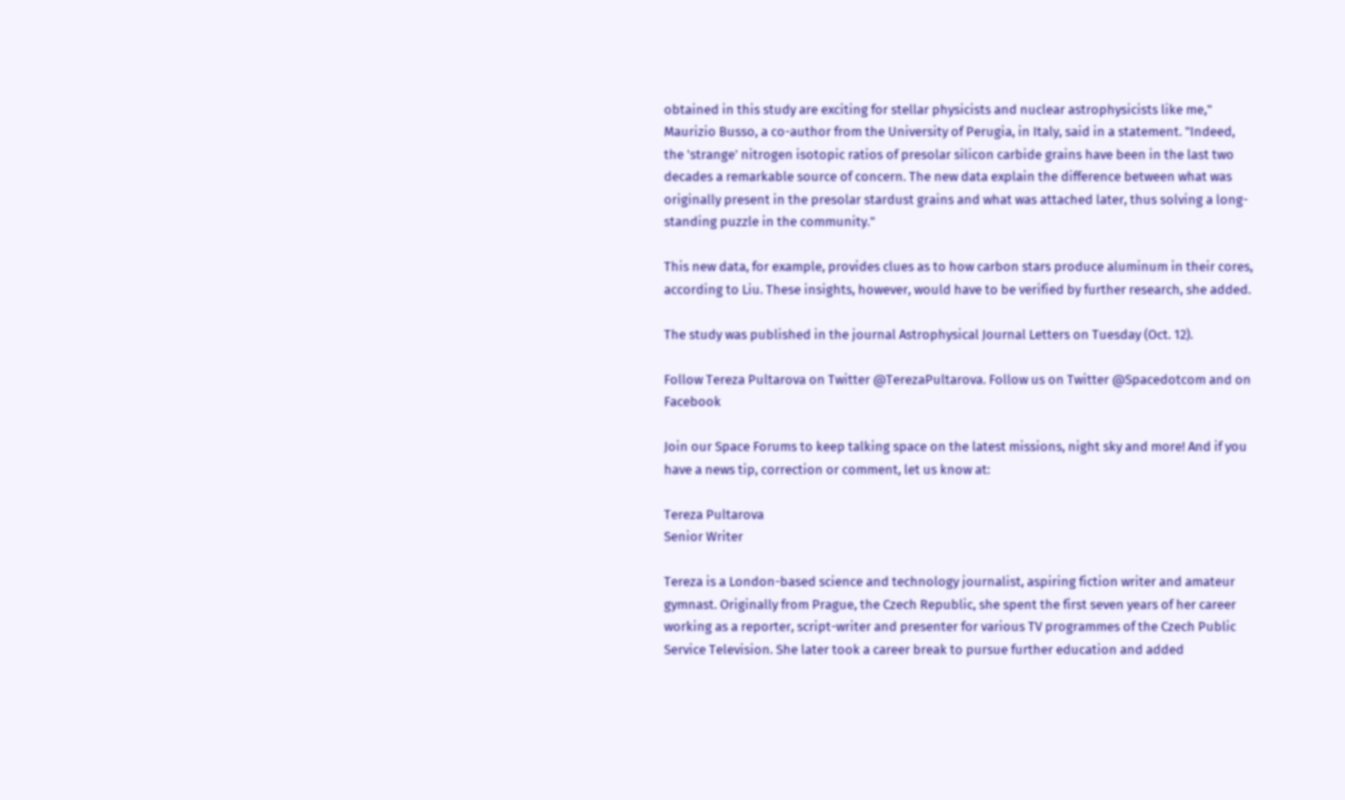obtained in this study are exciting for stellar physicists and nuclear astrophysicists like me," Maurizio Busso, a co-author from the University of Perugia, in Italy, said in a statement. "Indeed, the 'strange' nitrogen isotopic ratios of presolar silicon carbide grains have been in the last two decades a remarkable source of concern. The new data explain the difference between what was originally present in the presolar stardust grains and what was attached later, thus solving a long-standing puzzle in the community."

This new data, for example, provides clues as to how carbon stars produce aluminum in their cores, according to Liu. These insights, however, would have to be verified by further research, she added.

The study was published in the journal Astrophysical Journal Letters on Tuesday (Oct. 12).

Follow Tereza Pultarova on Twitter @TerezaPultarova. Follow us on Twitter @Spacedotcom and on Facebook

Join our Space Forums to keep talking space on the latest missions, night sky and more! And if you have a news tip, correction or comment, let us know at:

Tereza Pultarova
Senior Writer

Tereza is a London-based science and technology journalist, aspiring fiction writer and amateur gymnast. Originally from Prague, the Czech Republic, she spent the first seven years of her career working as a reporter, script-writer and presenter for various TV programmes of the Czech Public Service Television. She later took a career break to pursue further education and added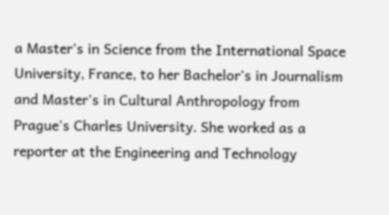a Master's in Science from the International Space University, France, to her Bachelor's in Journalism and Master's in Cultural Anthropology from Prague's Charles University. She worked as a reporter at the Engineering and Technology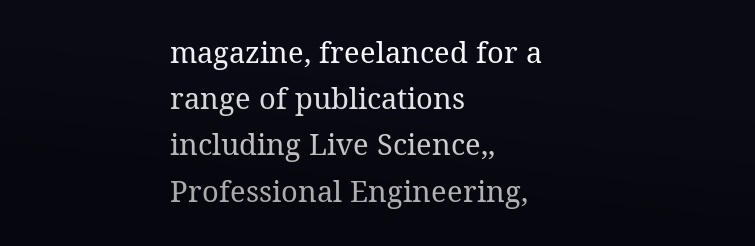magazine, freelanced for a range of publications including Live Science,, Professional Engineering,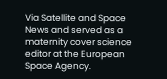Via Satellite and Space News and served as a maternity cover science editor at the European Space Agency.